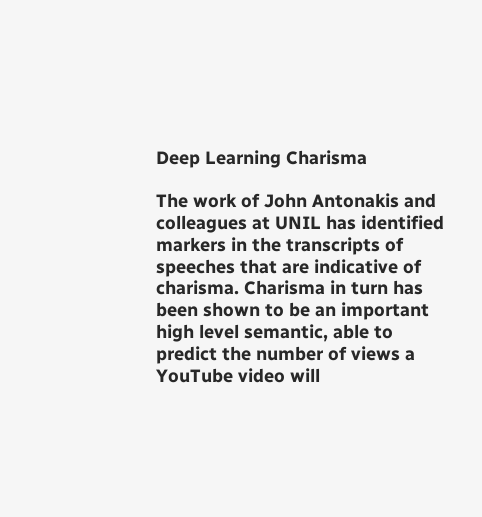Deep Learning Charisma

The work of John Antonakis and colleagues at UNIL has identified markers in the transcripts of speeches that are indicative of charisma. Charisma in turn has been shown to be an important high level semantic, able to predict the number of views a YouTube video will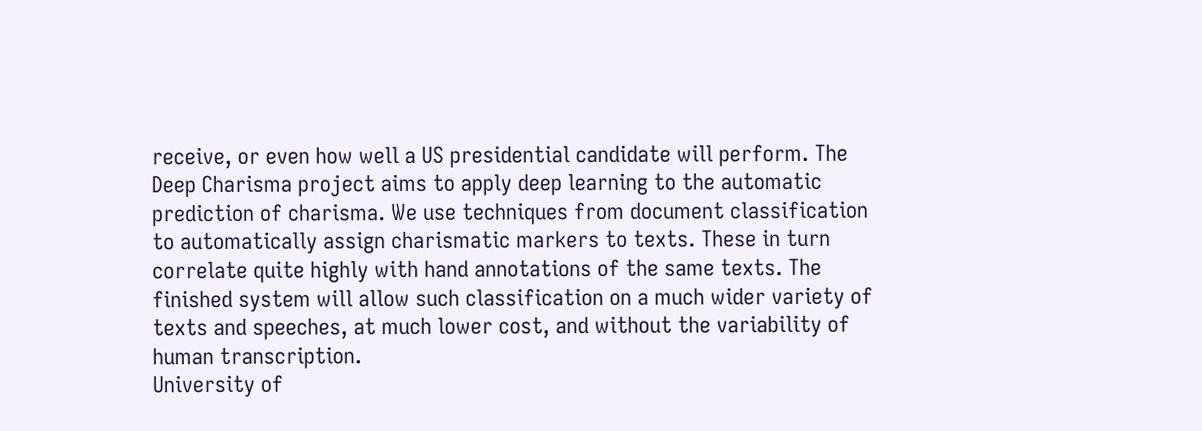receive, or even how well a US presidential candidate will perform. The Deep Charisma project aims to apply deep learning to the automatic prediction of charisma. We use techniques from document classification to automatically assign charismatic markers to texts. These in turn correlate quite highly with hand annotations of the same texts. The finished system will allow such classification on a much wider variety of texts and speeches, at much lower cost, and without the variability of human transcription.
University of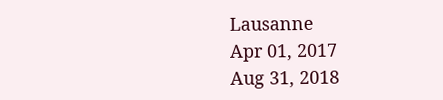Lausanne
Apr 01, 2017
Aug 31, 2018